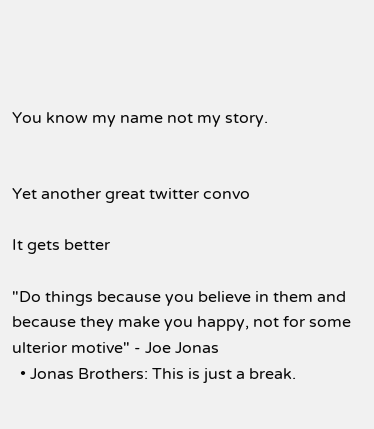You know my name not my story.


Yet another great twitter convo

It gets better

"Do things because you believe in them and because they make you happy, not for some ulterior motive" - Joe Jonas
  • Jonas Brothers: This is just a break.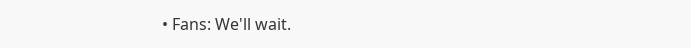• Fans: We'll wait.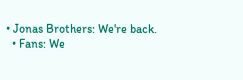• Jonas Brothers: We're back.
  • Fans: We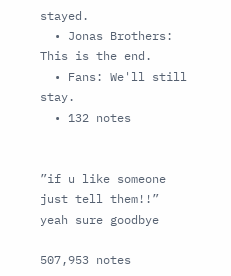stayed.
  • Jonas Brothers: This is the end.
  • Fans: We'll still stay.
  • 132 notes


”if u like someone just tell them!!” yeah sure goodbye

507,953 notes